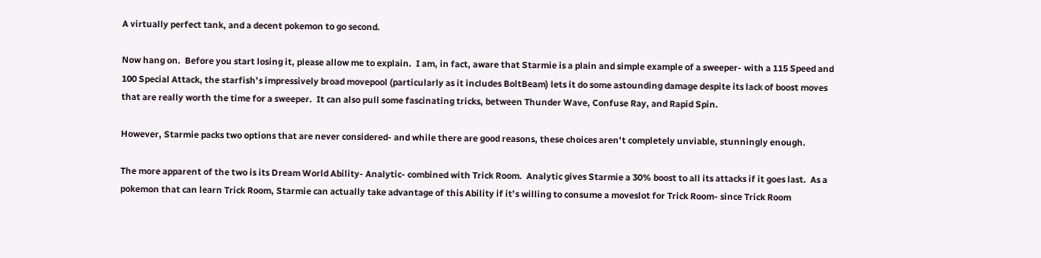A virtually perfect tank, and a decent pokemon to go second.

Now hang on.  Before you start losing it, please allow me to explain.  I am, in fact, aware that Starmie is a plain and simple example of a sweeper- with a 115 Speed and 100 Special Attack, the starfish’s impressively broad movepool (particularly as it includes BoltBeam) lets it do some astounding damage despite its lack of boost moves that are really worth the time for a sweeper.  It can also pull some fascinating tricks, between Thunder Wave, Confuse Ray, and Rapid Spin.

However, Starmie packs two options that are never considered- and while there are good reasons, these choices aren’t completely unviable, stunningly enough.

The more apparent of the two is its Dream World Ability- Analytic- combined with Trick Room.  Analytic gives Starmie a 30% boost to all its attacks if it goes last.  As a pokemon that can learn Trick Room, Starmie can actually take advantage of this Ability if it’s willing to consume a moveslot for Trick Room- since Trick Room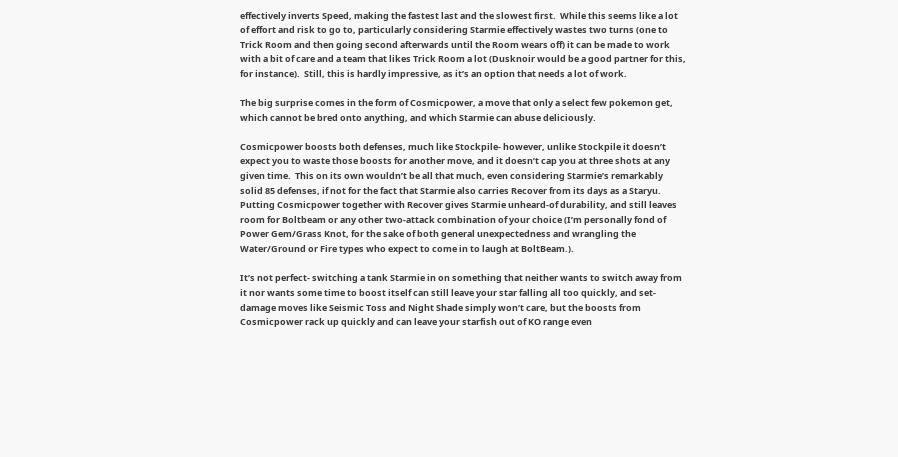effectively inverts Speed, making the fastest last and the slowest first.  While this seems like a lot of effort and risk to go to, particularly considering Starmie effectively wastes two turns (one to Trick Room and then going second afterwards until the Room wears off) it can be made to work with a bit of care and a team that likes Trick Room a lot (Dusknoir would be a good partner for this, for instance).  Still, this is hardly impressive, as it’s an option that needs a lot of work.

The big surprise comes in the form of Cosmicpower, a move that only a select few pokemon get, which cannot be bred onto anything, and which Starmie can abuse deliciously.

Cosmicpower boosts both defenses, much like Stockpile- however, unlike Stockpile it doesn’t expect you to waste those boosts for another move, and it doesn’t cap you at three shots at any given time.  This on its own wouldn’t be all that much, even considering Starmie’s remarkably solid 85 defenses, if not for the fact that Starmie also carries Recover from its days as a Staryu.  Putting Cosmicpower together with Recover gives Starmie unheard-of durability, and still leaves room for Boltbeam or any other two-attack combination of your choice (I’m personally fond of Power Gem/Grass Knot, for the sake of both general unexpectedness and wrangling the Water/Ground or Fire types who expect to come in to laugh at BoltBeam.).

It’s not perfect- switching a tank Starmie in on something that neither wants to switch away from it nor wants some time to boost itself can still leave your star falling all too quickly, and set-damage moves like Seismic Toss and Night Shade simply won’t care, but the boosts from Cosmicpower rack up quickly and can leave your starfish out of KO range even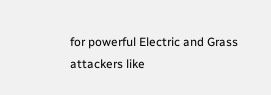for powerful Electric and Grass attackers like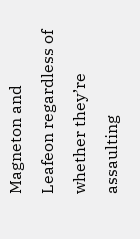Magneton and Leafeon regardless of whether they’re assaulting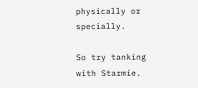physically or specially.

So try tanking with Starmie.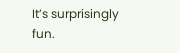It’s surprisingly fun.